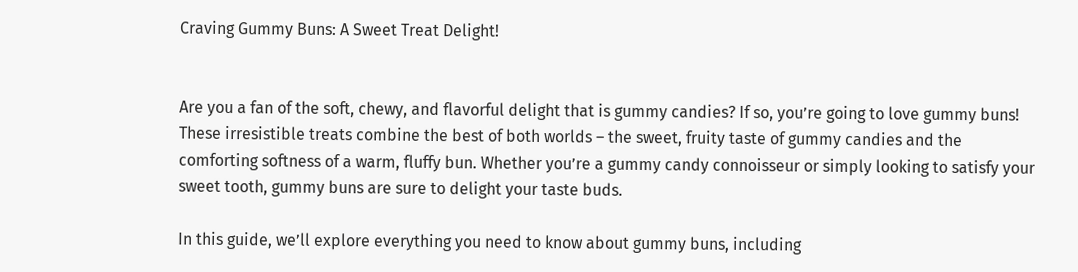Craving Gummy Buns: A Sweet Treat Delight!


Are you a fan of the soft, chewy, and flavorful delight that is gummy candies? If so, you’re going to love gummy buns! These irresistible treats combine the best of both worlds – the sweet, fruity taste of gummy candies and the comforting softness of a warm, fluffy bun. Whether you’re a gummy candy connoisseur or simply looking to satisfy your sweet tooth, gummy buns are sure to delight your taste buds.

In this guide, we’ll explore everything you need to know about gummy buns, including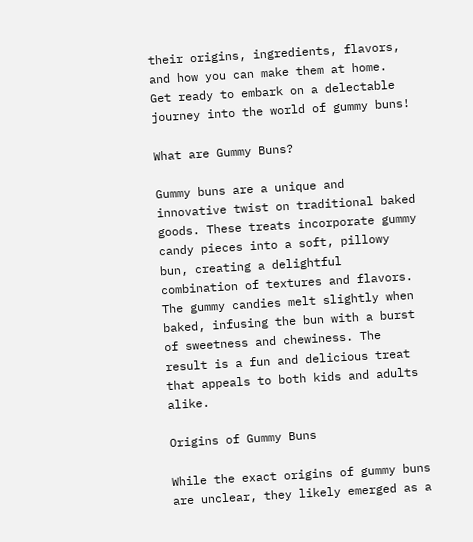their origins, ingredients, flavors, and how you can make them at home. Get ready to embark on a delectable journey into the world of gummy buns!

What are Gummy Buns?

Gummy buns are a unique and innovative twist on traditional baked goods. These treats incorporate gummy candy pieces into a soft, pillowy bun, creating a delightful combination of textures and flavors. The gummy candies melt slightly when baked, infusing the bun with a burst of sweetness and chewiness. The result is a fun and delicious treat that appeals to both kids and adults alike.

Origins of Gummy Buns

While the exact origins of gummy buns are unclear, they likely emerged as a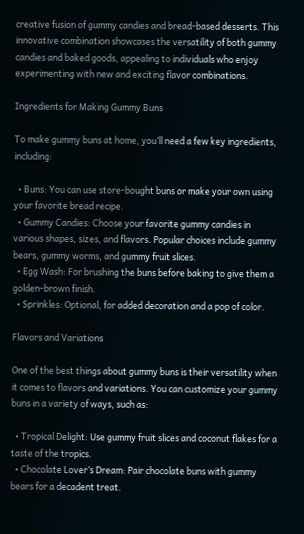creative fusion of gummy candies and bread-based desserts. This innovative combination showcases the versatility of both gummy candies and baked goods, appealing to individuals who enjoy experimenting with new and exciting flavor combinations.

Ingredients for Making Gummy Buns

To make gummy buns at home, you’ll need a few key ingredients, including:

  • Buns: You can use store-bought buns or make your own using your favorite bread recipe.
  • Gummy Candies: Choose your favorite gummy candies in various shapes, sizes, and flavors. Popular choices include gummy bears, gummy worms, and gummy fruit slices.
  • Egg Wash: For brushing the buns before baking to give them a golden-brown finish.
  • Sprinkles: Optional, for added decoration and a pop of color.

Flavors and Variations

One of the best things about gummy buns is their versatility when it comes to flavors and variations. You can customize your gummy buns in a variety of ways, such as:

  • Tropical Delight: Use gummy fruit slices and coconut flakes for a taste of the tropics.
  • Chocolate Lover’s Dream: Pair chocolate buns with gummy bears for a decadent treat.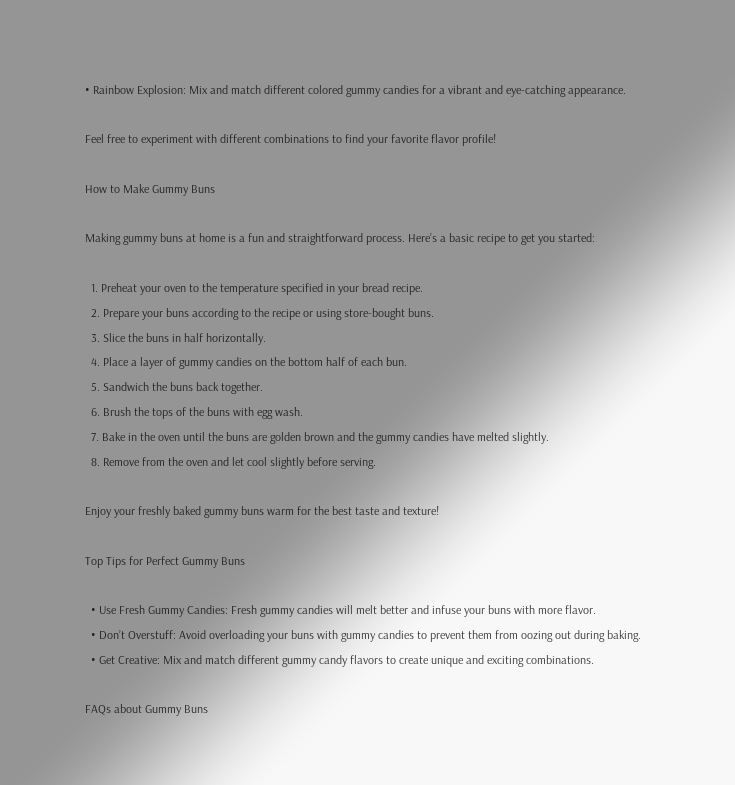• Rainbow Explosion: Mix and match different colored gummy candies for a vibrant and eye-catching appearance.

Feel free to experiment with different combinations to find your favorite flavor profile!

How to Make Gummy Buns

Making gummy buns at home is a fun and straightforward process. Here’s a basic recipe to get you started:

  1. Preheat your oven to the temperature specified in your bread recipe.
  2. Prepare your buns according to the recipe or using store-bought buns.
  3. Slice the buns in half horizontally.
  4. Place a layer of gummy candies on the bottom half of each bun.
  5. Sandwich the buns back together.
  6. Brush the tops of the buns with egg wash.
  7. Bake in the oven until the buns are golden brown and the gummy candies have melted slightly.
  8. Remove from the oven and let cool slightly before serving.

Enjoy your freshly baked gummy buns warm for the best taste and texture!

Top Tips for Perfect Gummy Buns

  • Use Fresh Gummy Candies: Fresh gummy candies will melt better and infuse your buns with more flavor.
  • Don’t Overstuff: Avoid overloading your buns with gummy candies to prevent them from oozing out during baking.
  • Get Creative: Mix and match different gummy candy flavors to create unique and exciting combinations.

FAQs about Gummy Buns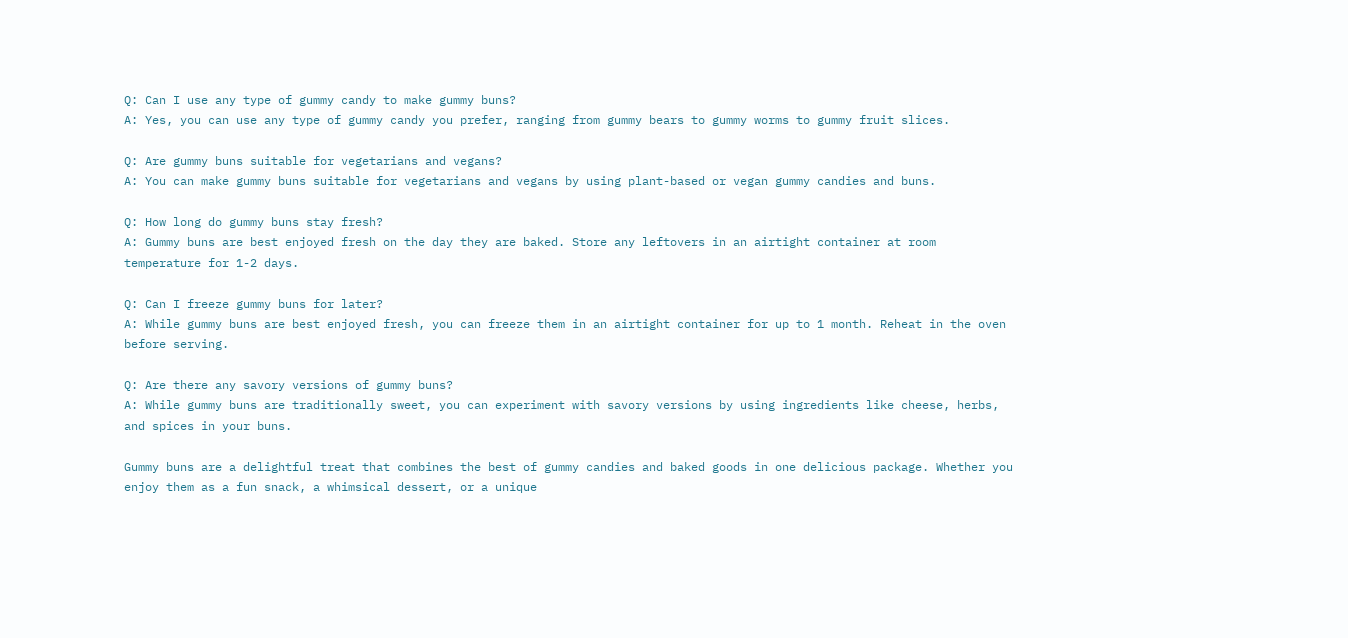Q: Can I use any type of gummy candy to make gummy buns?
A: Yes, you can use any type of gummy candy you prefer, ranging from gummy bears to gummy worms to gummy fruit slices.

Q: Are gummy buns suitable for vegetarians and vegans?
A: You can make gummy buns suitable for vegetarians and vegans by using plant-based or vegan gummy candies and buns.

Q: How long do gummy buns stay fresh?
A: Gummy buns are best enjoyed fresh on the day they are baked. Store any leftovers in an airtight container at room temperature for 1-2 days.

Q: Can I freeze gummy buns for later?
A: While gummy buns are best enjoyed fresh, you can freeze them in an airtight container for up to 1 month. Reheat in the oven before serving.

Q: Are there any savory versions of gummy buns?
A: While gummy buns are traditionally sweet, you can experiment with savory versions by using ingredients like cheese, herbs, and spices in your buns.

Gummy buns are a delightful treat that combines the best of gummy candies and baked goods in one delicious package. Whether you enjoy them as a fun snack, a whimsical dessert, or a unique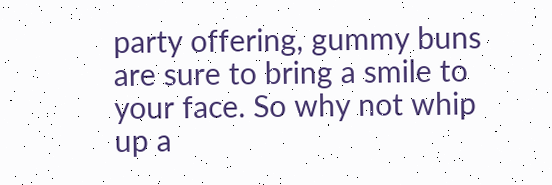party offering, gummy buns are sure to bring a smile to your face. So why not whip up a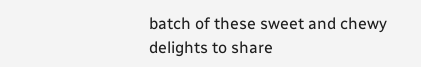batch of these sweet and chewy delights to share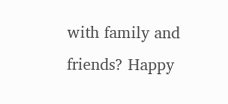with family and friends? Happy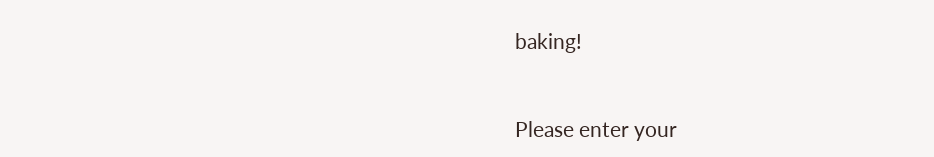baking!


Please enter your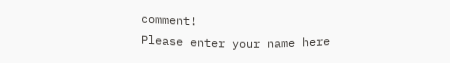comment!
Please enter your name here